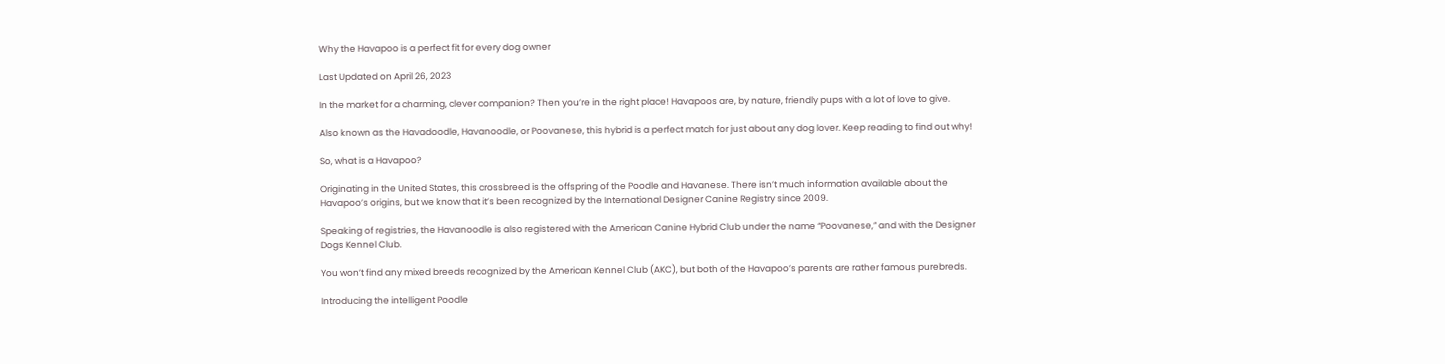Why the Havapoo is a perfect fit for every dog owner

Last Updated on April 26, 2023

In the market for a charming, clever companion? Then you’re in the right place! Havapoos are, by nature, friendly pups with a lot of love to give.

Also known as the Havadoodle, Havanoodle, or Poovanese, this hybrid is a perfect match for just about any dog lover. Keep reading to find out why!

So, what is a Havapoo?

Originating in the United States, this crossbreed is the offspring of the Poodle and Havanese. There isn’t much information available about the Havapoo’s origins, but we know that it’s been recognized by the International Designer Canine Registry since 2009.

Speaking of registries, the Havanoodle is also registered with the American Canine Hybrid Club under the name “Poovanese,” and with the Designer Dogs Kennel Club.

You won’t find any mixed breeds recognized by the American Kennel Club (AKC), but both of the Havapoo’s parents are rather famous purebreds.

Introducing the intelligent Poodle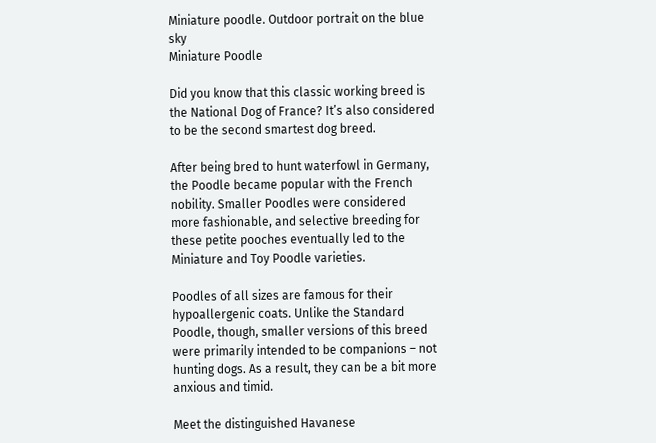Miniature poodle. Outdoor portrait on the blue sky
Miniature Poodle

Did you know that this classic working breed is the National Dog of France? It’s also considered to be the second smartest dog breed.

After being bred to hunt waterfowl in Germany, the Poodle became popular with the French nobility. Smaller Poodles were considered more fashionable, and selective breeding for these petite pooches eventually led to the Miniature and Toy Poodle varieties.

Poodles of all sizes are famous for their hypoallergenic coats. Unlike the Standard Poodle, though, smaller versions of this breed were primarily intended to be companions – not hunting dogs. As a result, they can be a bit more anxious and timid.

Meet the distinguished Havanese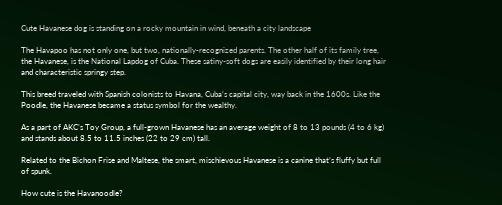Cute Havanese dog is standing on a rocky mountain in wind, beneath a city landscape

The Havapoo has not only one, but two, nationally-recognized parents. The other half of its family tree, the Havanese, is the National Lapdog of Cuba. These satiny-soft dogs are easily identified by their long hair and characteristic springy step.

This breed traveled with Spanish colonists to Havana, Cuba’s capital city, way back in the 1600s. Like the Poodle, the Havanese became a status symbol for the wealthy.

As a part of AKC’s Toy Group, a full-grown Havanese has an average weight of 8 to 13 pounds (4 to 6 kg) and stands about 8.5 to 11.5 inches (22 to 29 cm) tall.

Related to the Bichon Frise and Maltese, the smart, mischievous Havanese is a canine that’s fluffy but full of spunk.

How cute is the Havanoodle?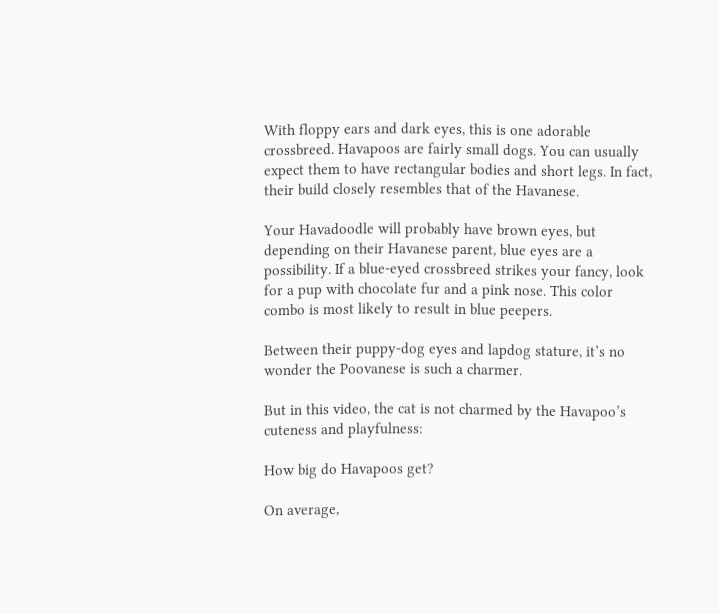With floppy ears and dark eyes, this is one adorable crossbreed. Havapoos are fairly small dogs. You can usually expect them to have rectangular bodies and short legs. In fact, their build closely resembles that of the Havanese.

Your Havadoodle will probably have brown eyes, but depending on their Havanese parent, blue eyes are a possibility. If a blue-eyed crossbreed strikes your fancy, look for a pup with chocolate fur and a pink nose. This color combo is most likely to result in blue peepers.

Between their puppy-dog eyes and lapdog stature, it’s no wonder the Poovanese is such a charmer.

But in this video, the cat is not charmed by the Havapoo’s cuteness and playfulness:

How big do Havapoos get?

On average,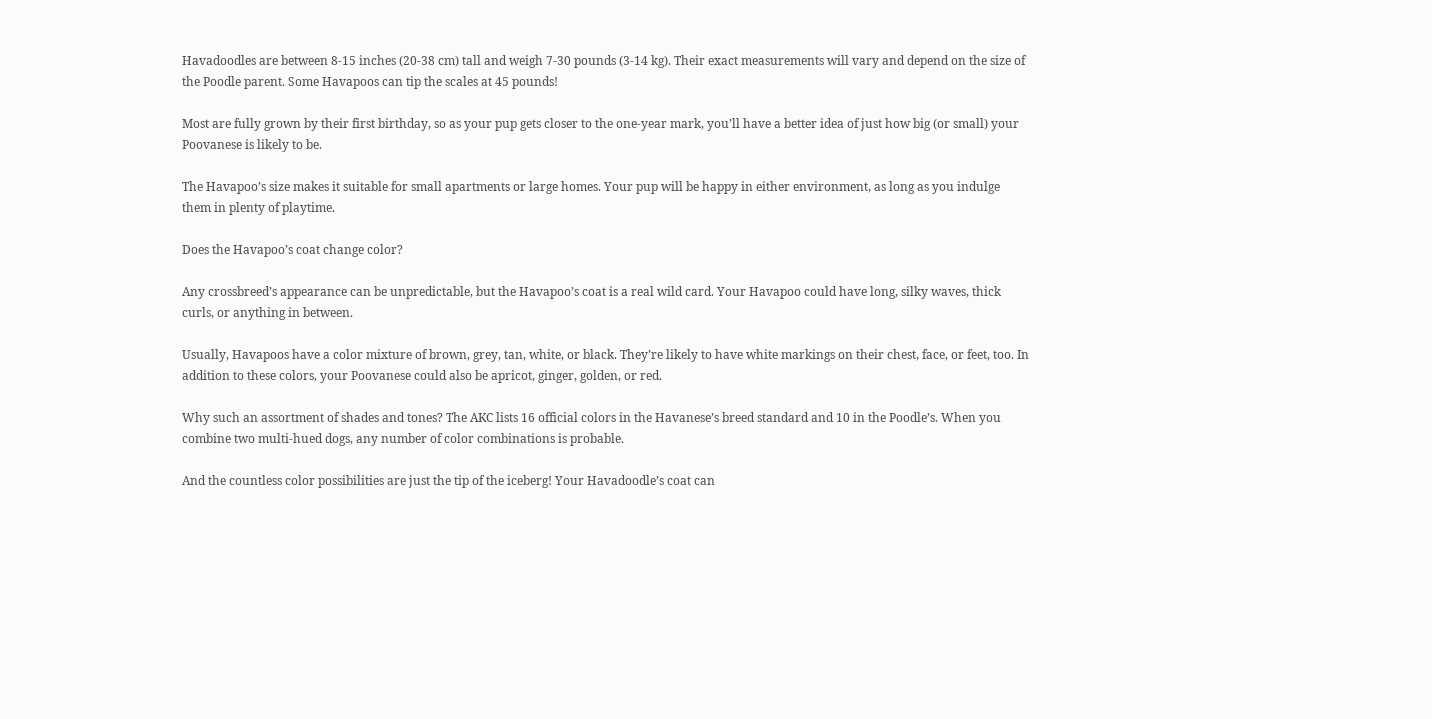Havadoodles are between 8-15 inches (20-38 cm) tall and weigh 7-30 pounds (3-14 kg). Their exact measurements will vary and depend on the size of the Poodle parent. Some Havapoos can tip the scales at 45 pounds!

Most are fully grown by their first birthday, so as your pup gets closer to the one-year mark, you’ll have a better idea of just how big (or small) your Poovanese is likely to be.

The Havapoo’s size makes it suitable for small apartments or large homes. Your pup will be happy in either environment, as long as you indulge them in plenty of playtime.

Does the Havapoo’s coat change color?

Any crossbreed’s appearance can be unpredictable, but the Havapoo’s coat is a real wild card. Your Havapoo could have long, silky waves, thick curls, or anything in between.

Usually, Havapoos have a color mixture of brown, grey, tan, white, or black. They’re likely to have white markings on their chest, face, or feet, too. In addition to these colors, your Poovanese could also be apricot, ginger, golden, or red.

Why such an assortment of shades and tones? The AKC lists 16 official colors in the Havanese’s breed standard and 10 in the Poodle’s. When you combine two multi-hued dogs, any number of color combinations is probable.

And the countless color possibilities are just the tip of the iceberg! Your Havadoodle’s coat can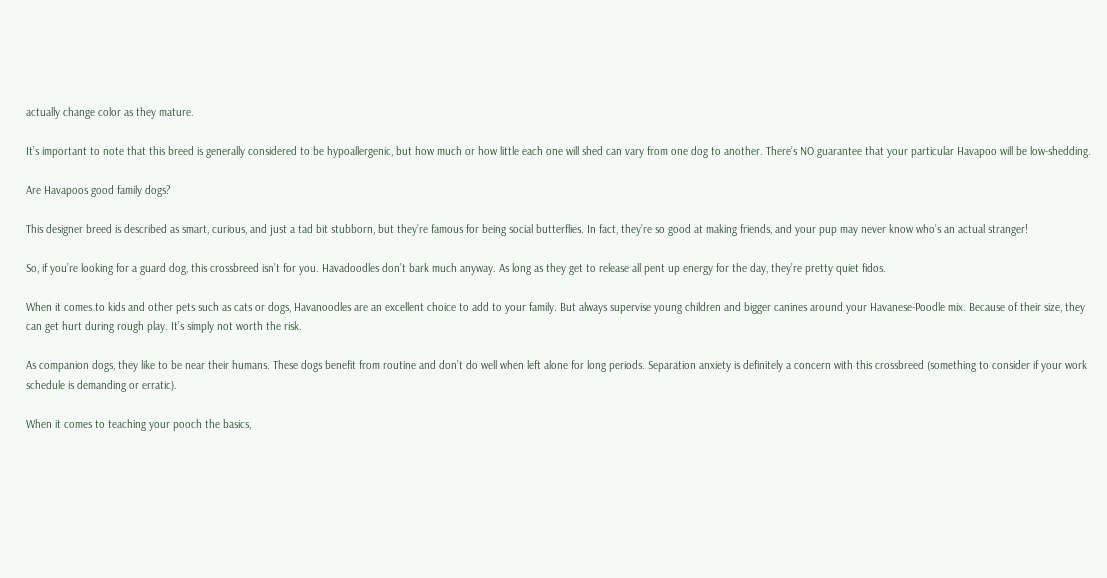actually change color as they mature.

It’s important to note that this breed is generally considered to be hypoallergenic, but how much or how little each one will shed can vary from one dog to another. There’s NO guarantee that your particular Havapoo will be low-shedding.

Are Havapoos good family dogs?

This designer breed is described as smart, curious, and just a tad bit stubborn, but they’re famous for being social butterflies. In fact, they’re so good at making friends, and your pup may never know who’s an actual stranger!

So, if you’re looking for a guard dog, this crossbreed isn’t for you. Havadoodles don’t bark much anyway. As long as they get to release all pent up energy for the day, they’re pretty quiet fidos.

When it comes to kids and other pets such as cats or dogs, Havanoodles are an excellent choice to add to your family. But always supervise young children and bigger canines around your Havanese-Poodle mix. Because of their size, they can get hurt during rough play. It’s simply not worth the risk.

As companion dogs, they like to be near their humans. These dogs benefit from routine and don’t do well when left alone for long periods. Separation anxiety is definitely a concern with this crossbreed (something to consider if your work schedule is demanding or erratic).

When it comes to teaching your pooch the basics,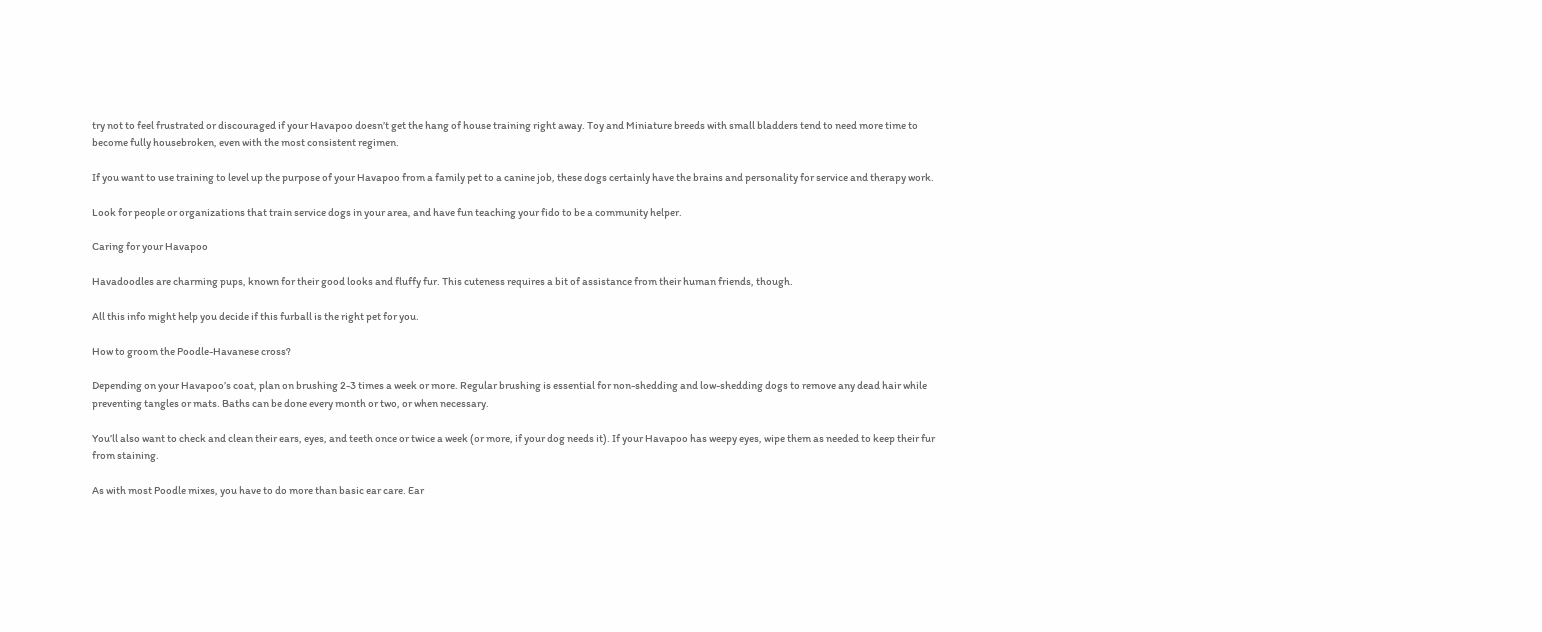try not to feel frustrated or discouraged if your Havapoo doesn’t get the hang of house training right away. Toy and Miniature breeds with small bladders tend to need more time to become fully housebroken, even with the most consistent regimen.

If you want to use training to level up the purpose of your Havapoo from a family pet to a canine job, these dogs certainly have the brains and personality for service and therapy work.

Look for people or organizations that train service dogs in your area, and have fun teaching your fido to be a community helper.

Caring for your Havapoo

Havadoodles are charming pups, known for their good looks and fluffy fur. This cuteness requires a bit of assistance from their human friends, though.

All this info might help you decide if this furball is the right pet for you.

How to groom the Poodle-Havanese cross?

Depending on your Havapoo’s coat, plan on brushing 2-3 times a week or more. Regular brushing is essential for non-shedding and low-shedding dogs to remove any dead hair while preventing tangles or mats. Baths can be done every month or two, or when necessary.

You’ll also want to check and clean their ears, eyes, and teeth once or twice a week (or more, if your dog needs it). If your Havapoo has weepy eyes, wipe them as needed to keep their fur from staining.

As with most Poodle mixes, you have to do more than basic ear care. Ear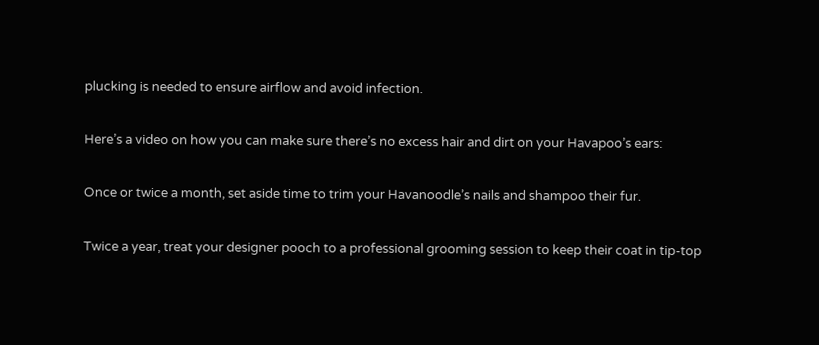plucking is needed to ensure airflow and avoid infection.

Here’s a video on how you can make sure there’s no excess hair and dirt on your Havapoo’s ears:

Once or twice a month, set aside time to trim your Havanoodle’s nails and shampoo their fur.

Twice a year, treat your designer pooch to a professional grooming session to keep their coat in tip-top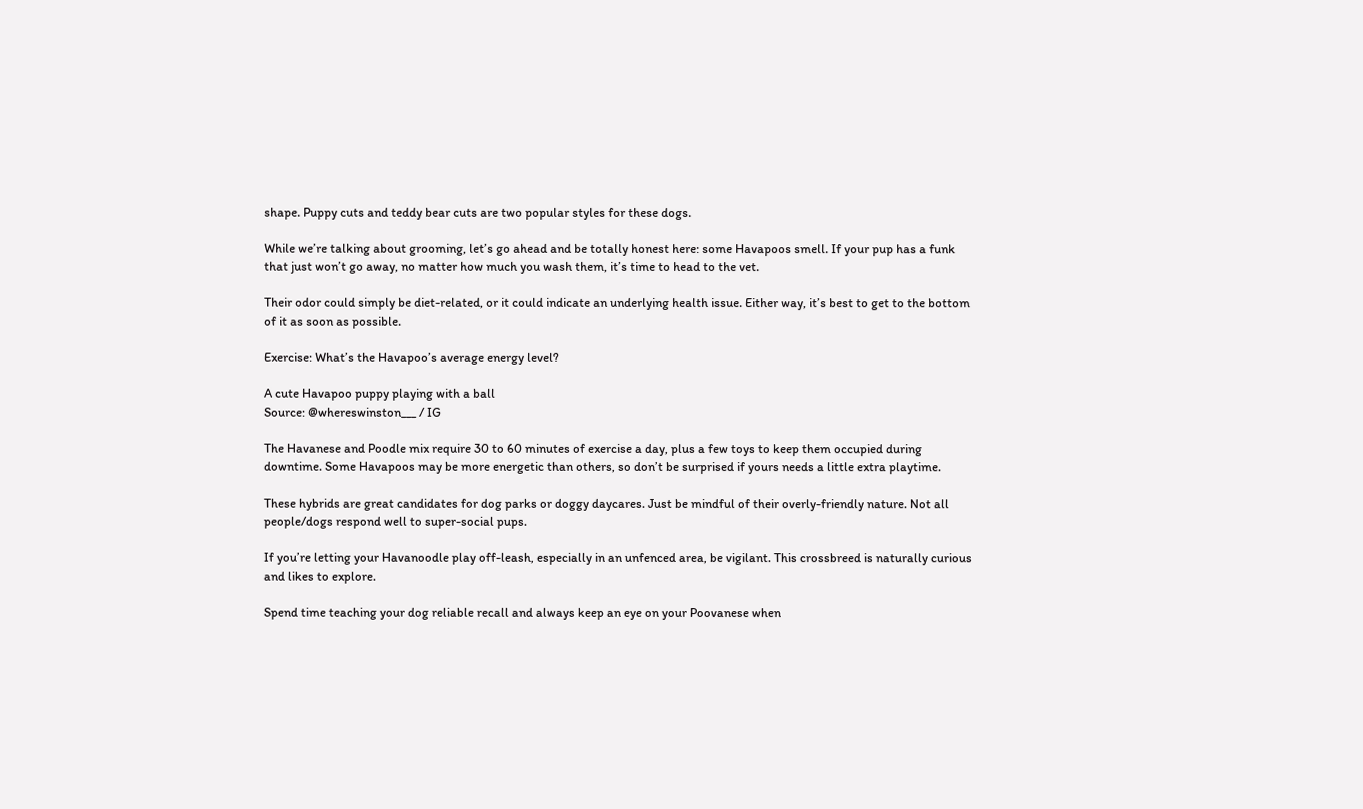shape. Puppy cuts and teddy bear cuts are two popular styles for these dogs.

While we’re talking about grooming, let’s go ahead and be totally honest here: some Havapoos smell. If your pup has a funk that just won’t go away, no matter how much you wash them, it’s time to head to the vet.

Their odor could simply be diet-related, or it could indicate an underlying health issue. Either way, it’s best to get to the bottom of it as soon as possible.

Exercise: What’s the Havapoo’s average energy level?

A cute Havapoo puppy playing with a ball
Source: @whereswinston___ / IG

The Havanese and Poodle mix require 30 to 60 minutes of exercise a day, plus a few toys to keep them occupied during downtime. Some Havapoos may be more energetic than others, so don’t be surprised if yours needs a little extra playtime.

These hybrids are great candidates for dog parks or doggy daycares. Just be mindful of their overly-friendly nature. Not all people/dogs respond well to super-social pups.

If you’re letting your Havanoodle play off-leash, especially in an unfenced area, be vigilant. This crossbreed is naturally curious and likes to explore.

Spend time teaching your dog reliable recall and always keep an eye on your Poovanese when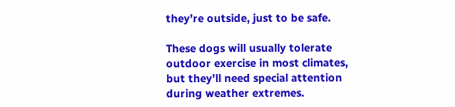they’re outside, just to be safe.

These dogs will usually tolerate outdoor exercise in most climates, but they’ll need special attention during weather extremes.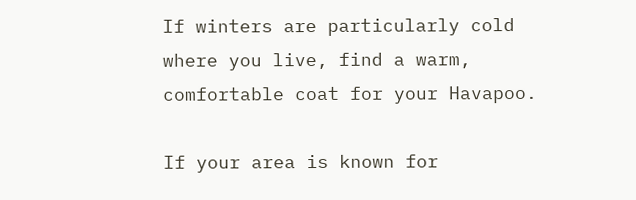If winters are particularly cold where you live, find a warm, comfortable coat for your Havapoo.

If your area is known for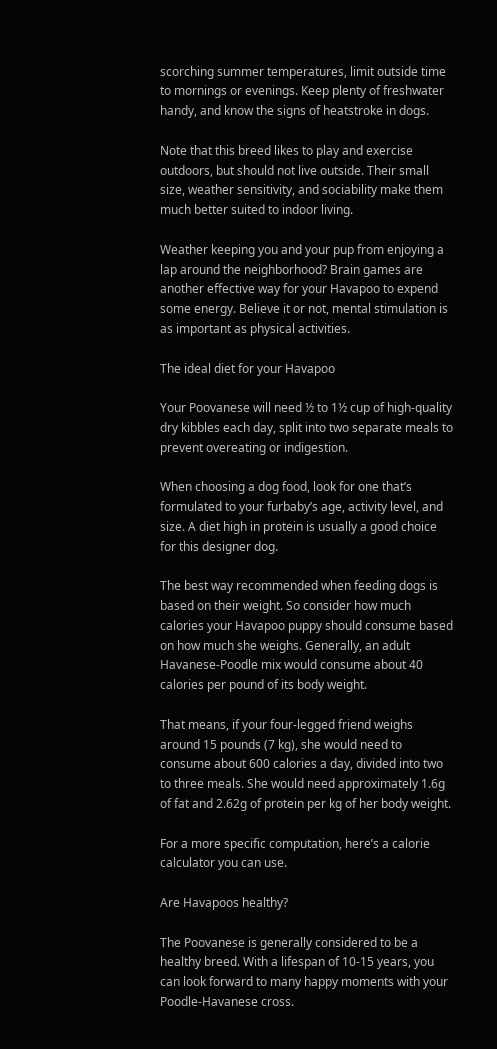scorching summer temperatures, limit outside time to mornings or evenings. Keep plenty of freshwater handy, and know the signs of heatstroke in dogs.

Note that this breed likes to play and exercise outdoors, but should not live outside. Their small size, weather sensitivity, and sociability make them much better suited to indoor living.

Weather keeping you and your pup from enjoying a lap around the neighborhood? Brain games are another effective way for your Havapoo to expend some energy. Believe it or not, mental stimulation is as important as physical activities.

The ideal diet for your Havapoo

Your Poovanese will need ½ to 1½ cup of high-quality dry kibbles each day, split into two separate meals to prevent overeating or indigestion.

When choosing a dog food, look for one that’s formulated to your furbaby’s age, activity level, and size. A diet high in protein is usually a good choice for this designer dog.

The best way recommended when feeding dogs is based on their weight. So consider how much calories your Havapoo puppy should consume based on how much she weighs. Generally, an adult Havanese-Poodle mix would consume about 40 calories per pound of its body weight.

That means, if your four-legged friend weighs around 15 pounds (7 kg), she would need to consume about 600 calories a day, divided into two to three meals. She would need approximately 1.6g of fat and 2.62g of protein per kg of her body weight.

For a more specific computation, here’s a calorie calculator you can use.

Are Havapoos healthy?

The Poovanese is generally considered to be a healthy breed. With a lifespan of 10-15 years, you can look forward to many happy moments with your Poodle-Havanese cross.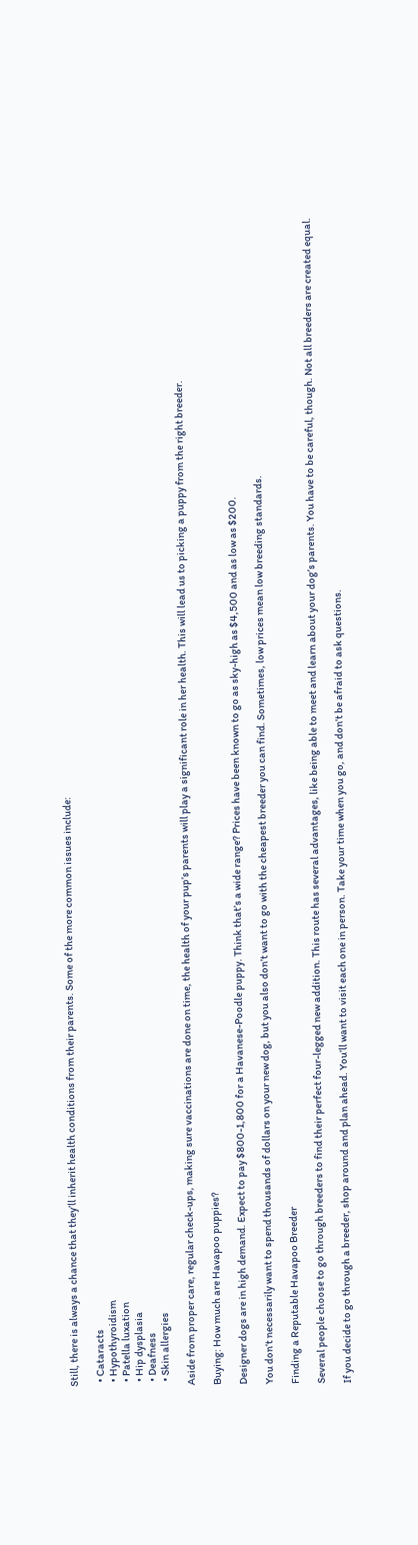Still, there is always a chance that they’ll inherit health conditions from their parents. Some of the more common issues include:

  • Cataracts
  • Hypothyroidism
  • Patella luxation
  • Hip dysplasia
  • Deafness
  • Skin allergies

Aside from proper care, regular check-ups, making sure vaccinations are done on time, the health of your pup’s parents will play a significant role in her health. This will lead us to picking a puppy from the right breeder.

Buying: How much are Havapoo puppies?

Designer dogs are in high demand. Expect to pay $800-1,800 for a Havanese-Poodle puppy. Think that’s a wide range? Prices have been known to go as sky-high as $4,500 and as low as $200.

You don’t necessarily want to spend thousands of dollars on your new dog, but you also don’t want to go with the cheapest breeder you can find. Sometimes, low prices mean low breeding standards.

Finding a Reputable Havapoo Breeder

Several people choose to go through breeders to find their perfect four-legged new addition. This route has several advantages, like being able to meet and learn about your dog’s parents. You have to be careful, though. Not all breeders are created equal.

If you decide to go through a breeder, shop around and plan ahead. You’ll want to visit each one in person. Take your time when you go, and don’t be afraid to ask questions.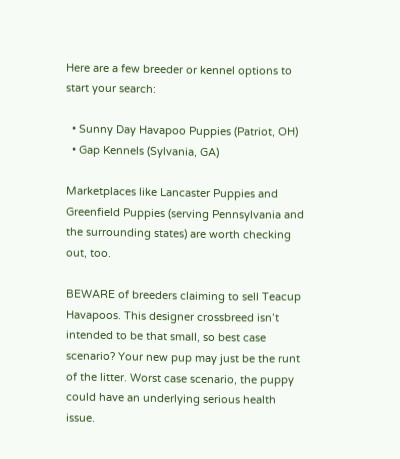Here are a few breeder or kennel options to start your search:

  • Sunny Day Havapoo Puppies (Patriot, OH)
  • Gap Kennels (Sylvania, GA)

Marketplaces like Lancaster Puppies and Greenfield Puppies (serving Pennsylvania and the surrounding states) are worth checking out, too.

BEWARE of breeders claiming to sell Teacup Havapoos. This designer crossbreed isn’t intended to be that small, so best case scenario? Your new pup may just be the runt of the litter. Worst case scenario, the puppy could have an underlying serious health issue.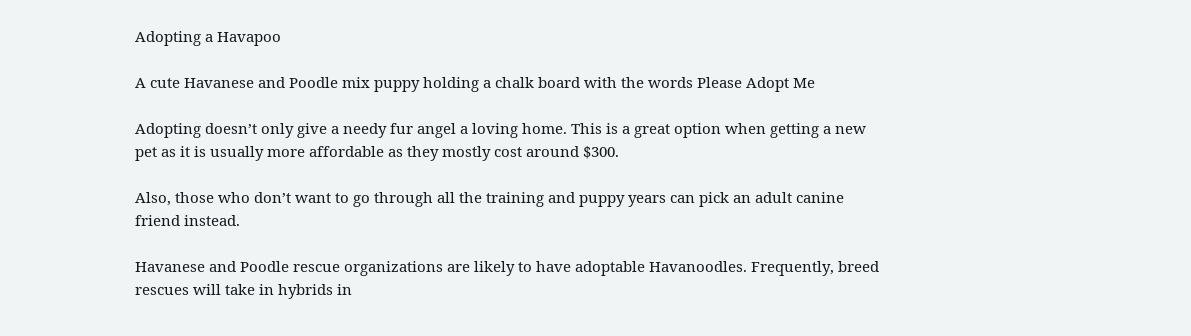Adopting a Havapoo

A cute Havanese and Poodle mix puppy holding a chalk board with the words Please Adopt Me

Adopting doesn’t only give a needy fur angel a loving home. This is a great option when getting a new pet as it is usually more affordable as they mostly cost around $300.

Also, those who don’t want to go through all the training and puppy years can pick an adult canine friend instead.

Havanese and Poodle rescue organizations are likely to have adoptable Havanoodles. Frequently, breed rescues will take in hybrids in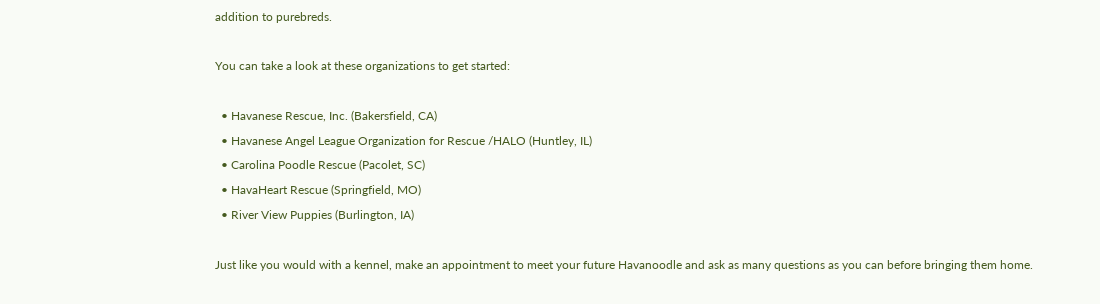addition to purebreds.

You can take a look at these organizations to get started:

  • Havanese Rescue, Inc. (Bakersfield, CA)
  • Havanese Angel League Organization for Rescue /HALO (Huntley, IL)
  • Carolina Poodle Rescue (Pacolet, SC)
  • HavaHeart Rescue (Springfield, MO)
  • River View Puppies (Burlington, IA)

Just like you would with a kennel, make an appointment to meet your future Havanoodle and ask as many questions as you can before bringing them home.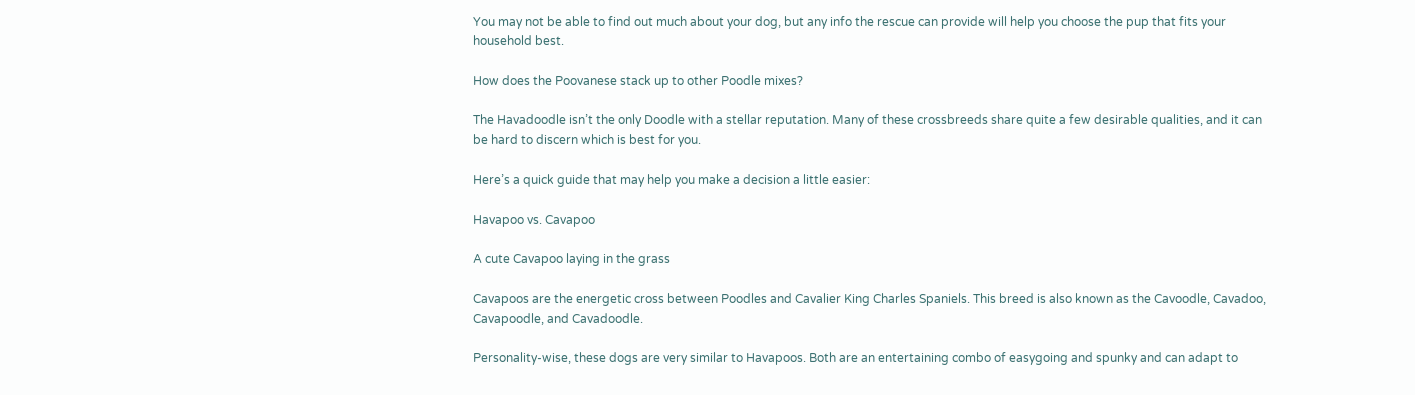You may not be able to find out much about your dog, but any info the rescue can provide will help you choose the pup that fits your household best.

How does the Poovanese stack up to other Poodle mixes?

The Havadoodle isn’t the only Doodle with a stellar reputation. Many of these crossbreeds share quite a few desirable qualities, and it can be hard to discern which is best for you.

Here’s a quick guide that may help you make a decision a little easier:

Havapoo vs. Cavapoo

A cute Cavapoo laying in the grass

Cavapoos are the energetic cross between Poodles and Cavalier King Charles Spaniels. This breed is also known as the Cavoodle, Cavadoo, Cavapoodle, and Cavadoodle.

Personality-wise, these dogs are very similar to Havapoos. Both are an entertaining combo of easygoing and spunky and can adapt to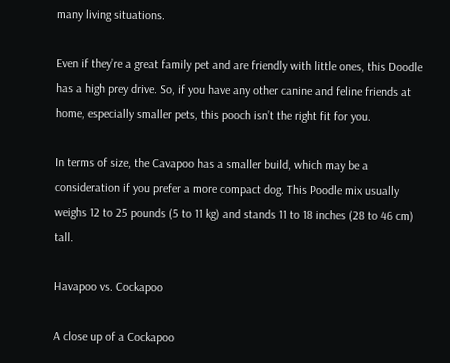many living situations.

Even if they’re a great family pet and are friendly with little ones, this Doodle has a high prey drive. So, if you have any other canine and feline friends at home, especially smaller pets, this pooch isn’t the right fit for you.

In terms of size, the Cavapoo has a smaller build, which may be a consideration if you prefer a more compact dog. This Poodle mix usually weighs 12 to 25 pounds (5 to 11 kg) and stands 11 to 18 inches (28 to 46 cm) tall.

Havapoo vs. Cockapoo

A close up of a Cockapoo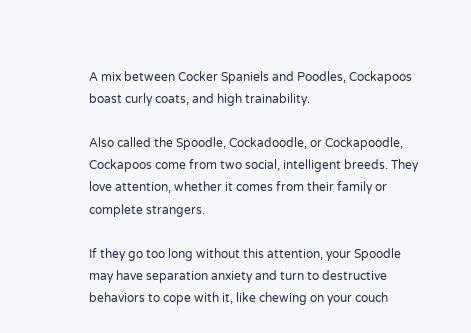A mix between Cocker Spaniels and Poodles, Cockapoos boast curly coats, and high trainability.

Also called the Spoodle, Cockadoodle, or Cockapoodle, Cockapoos come from two social, intelligent breeds. They love attention, whether it comes from their family or complete strangers.

If they go too long without this attention, your Spoodle may have separation anxiety and turn to destructive behaviors to cope with it, like chewing on your couch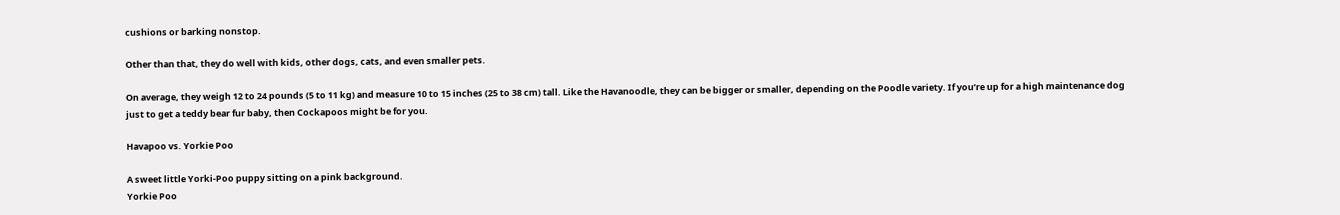cushions or barking nonstop.

Other than that, they do well with kids, other dogs, cats, and even smaller pets.

On average, they weigh 12 to 24 pounds (5 to 11 kg) and measure 10 to 15 inches (25 to 38 cm) tall. Like the Havanoodle, they can be bigger or smaller, depending on the Poodle variety. If you’re up for a high maintenance dog just to get a teddy bear fur baby, then Cockapoos might be for you.

Havapoo vs. Yorkie Poo

A sweet little Yorki-Poo puppy sitting on a pink background.
Yorkie Poo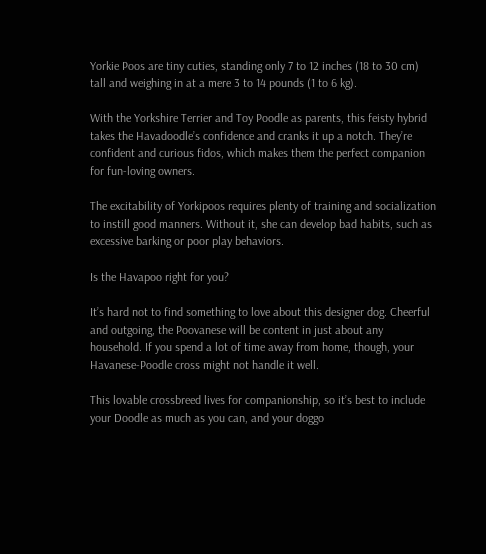Yorkie Poos are tiny cuties, standing only 7 to 12 inches (18 to 30 cm) tall and weighing in at a mere 3 to 14 pounds (1 to 6 kg).

With the Yorkshire Terrier and Toy Poodle as parents, this feisty hybrid takes the Havadoodle’s confidence and cranks it up a notch. They’re confident and curious fidos, which makes them the perfect companion for fun-loving owners.

The excitability of Yorkipoos requires plenty of training and socialization to instill good manners. Without it, she can develop bad habits, such as excessive barking or poor play behaviors.

Is the Havapoo right for you?

It’s hard not to find something to love about this designer dog. Cheerful and outgoing, the Poovanese will be content in just about any household. If you spend a lot of time away from home, though, your Havanese-Poodle cross might not handle it well.

This lovable crossbreed lives for companionship, so it’s best to include your Doodle as much as you can, and your doggo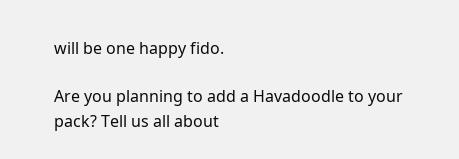will be one happy fido.

Are you planning to add a Havadoodle to your pack? Tell us all about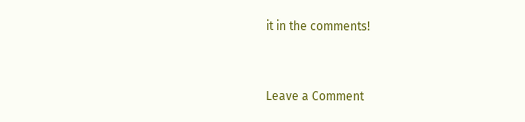it in the comments!


Leave a Comment